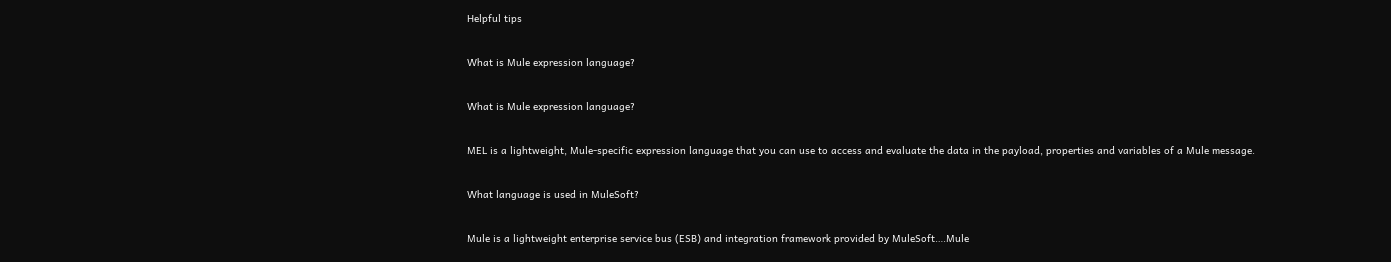Helpful tips

What is Mule expression language?

What is Mule expression language?

MEL is a lightweight, Mule-specific expression language that you can use to access and evaluate the data in the payload, properties and variables of a Mule message.

What language is used in MuleSoft?

Mule is a lightweight enterprise service bus (ESB) and integration framework provided by MuleSoft….Mule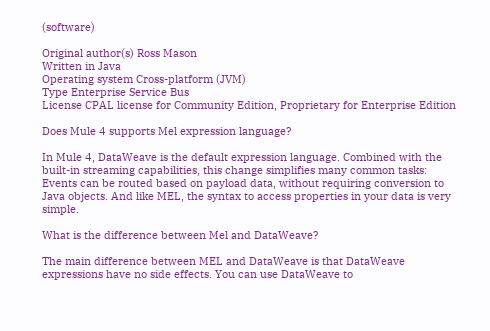(software)

Original author(s) Ross Mason
Written in Java
Operating system Cross-platform (JVM)
Type Enterprise Service Bus
License CPAL license for Community Edition, Proprietary for Enterprise Edition

Does Mule 4 supports Mel expression language?

In Mule 4, DataWeave is the default expression language. Combined with the built-in streaming capabilities, this change simplifies many common tasks: Events can be routed based on payload data, without requiring conversion to Java objects. And like MEL, the syntax to access properties in your data is very simple.

What is the difference between Mel and DataWeave?

The main difference between MEL and DataWeave is that DataWeave expressions have no side effects. You can use DataWeave to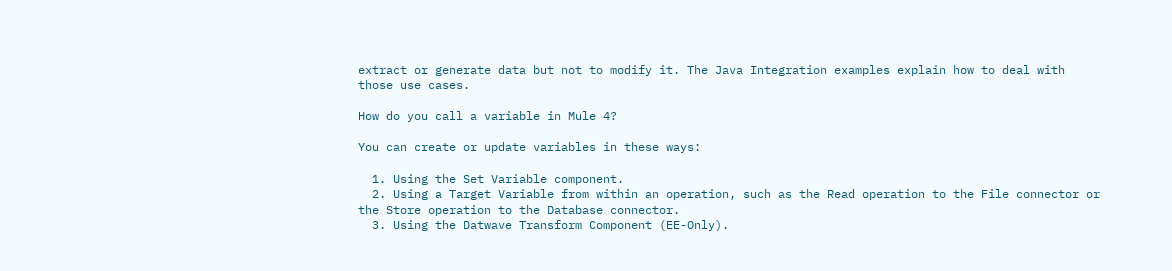extract or generate data but not to modify it. The Java Integration examples explain how to deal with those use cases.

How do you call a variable in Mule 4?

You can create or update variables in these ways:

  1. Using the Set Variable component.
  2. Using a Target Variable from within an operation, such as the Read operation to the File connector or the Store operation to the Database connector.
  3. Using the Datwave Transform Component (EE-Only).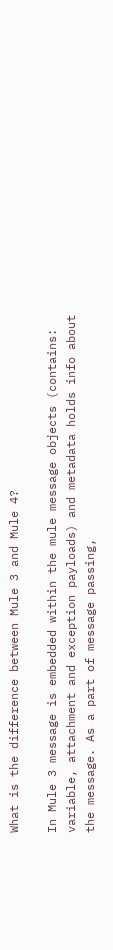What is the difference between Mule 3 and Mule 4?

In Mule 3 message is embedded within the mule message objects (contains: variable, attachment and exception payloads) and metadata holds info about the message. As a part of message passing,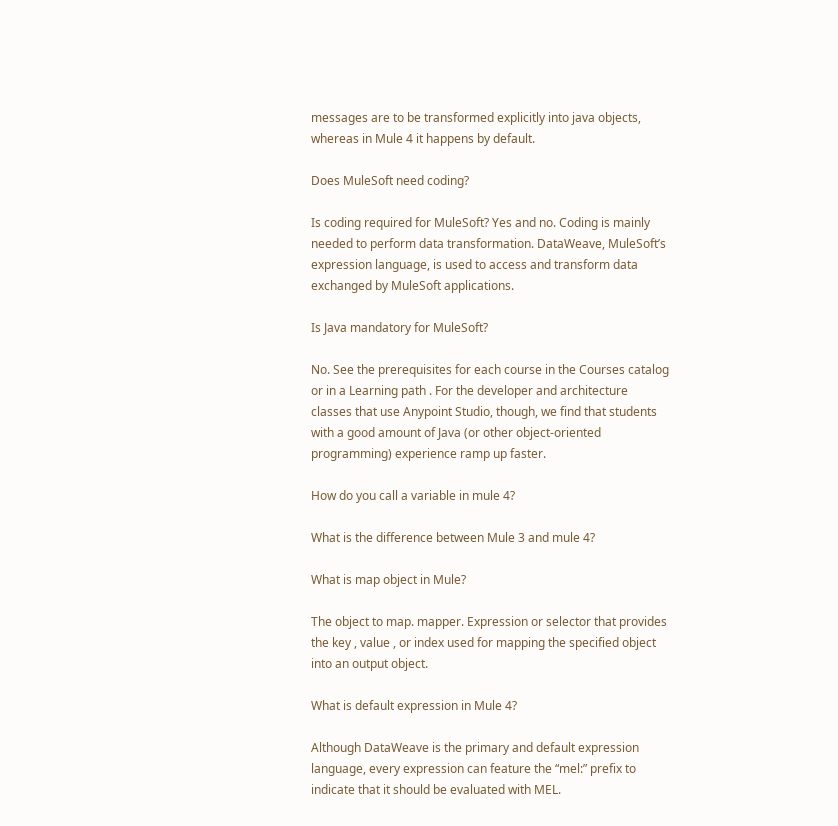messages are to be transformed explicitly into java objects, whereas in Mule 4 it happens by default.

Does MuleSoft need coding?

Is coding required for MuleSoft? Yes and no. Coding is mainly needed to perform data transformation. DataWeave, MuleSoft’s expression language, is used to access and transform data exchanged by MuleSoft applications.

Is Java mandatory for MuleSoft?

No. See the prerequisites for each course in the Courses catalog or in a Learning path . For the developer and architecture classes that use Anypoint Studio, though, we find that students with a good amount of Java (or other object-oriented programming) experience ramp up faster.

How do you call a variable in mule 4?

What is the difference between Mule 3 and mule 4?

What is map object in Mule?

The object to map. mapper. Expression or selector that provides the key , value , or index used for mapping the specified object into an output object.

What is default expression in Mule 4?

Although DataWeave is the primary and default expression language, every expression can feature the “mel:” prefix to indicate that it should be evaluated with MEL.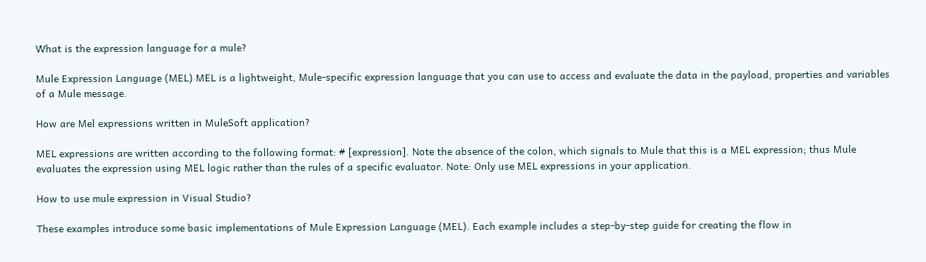What is the expression language for a mule?

Mule Expression Language (MEL) MEL is a lightweight, Mule-specific expression language that you can use to access and evaluate the data in the payload, properties and variables of a Mule message.

How are Mel expressions written in MuleSoft application?

MEL expressions are written according to the following format: # [expression]. Note the absence of the colon, which signals to Mule that this is a MEL expression; thus Mule evaluates the expression using MEL logic rather than the rules of a specific evaluator. Note: Only use MEL expressions in your application.

How to use mule expression in Visual Studio?

These examples introduce some basic implementations of Mule Expression Language (MEL). Each example includes a step-by-step guide for creating the flow in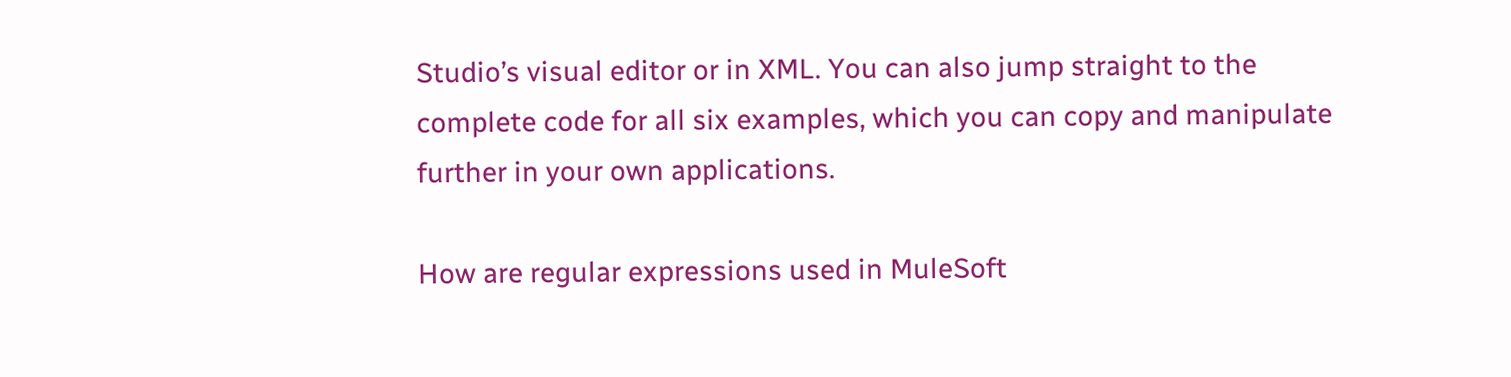Studio’s visual editor or in XML. You can also jump straight to the complete code for all six examples, which you can copy and manipulate further in your own applications.

How are regular expressions used in MuleSoft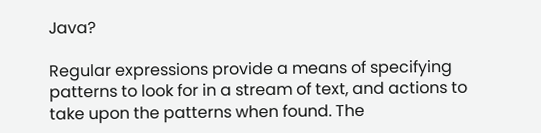Java?

Regular expressions provide a means of specifying patterns to look for in a stream of text, and actions to take upon the patterns when found. The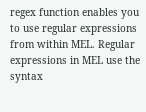regex function enables you to use regular expressions from within MEL. Regular expressions in MEL use the syntax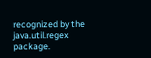recognized by the java.util.regex package.